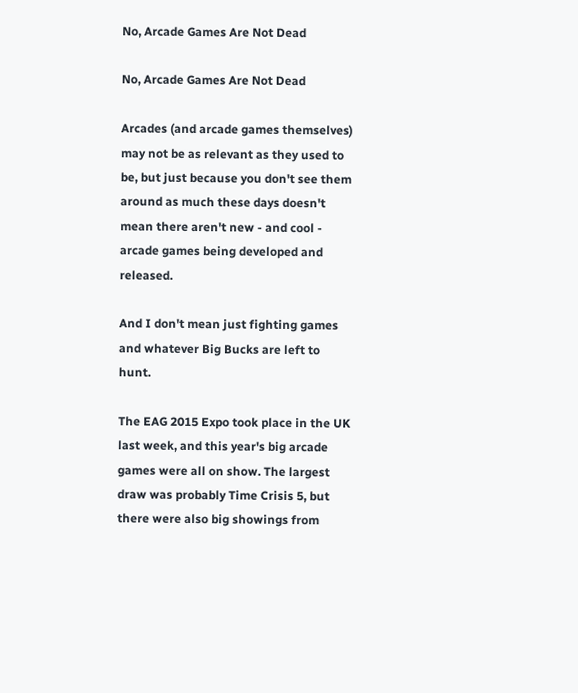No, Arcade Games Are Not Dead

No, Arcade Games Are Not Dead

Arcades (and arcade games themselves) may not be as relevant as they used to be, but just because you don't see them around as much these days doesn't mean there aren't new - and cool - arcade games being developed and released.

And I don't mean just fighting games and whatever Big Bucks are left to hunt.

The EAG 2015 Expo took place in the UK last week, and this year's big arcade games were all on show. The largest draw was probably Time Crisis 5, but there were also big showings from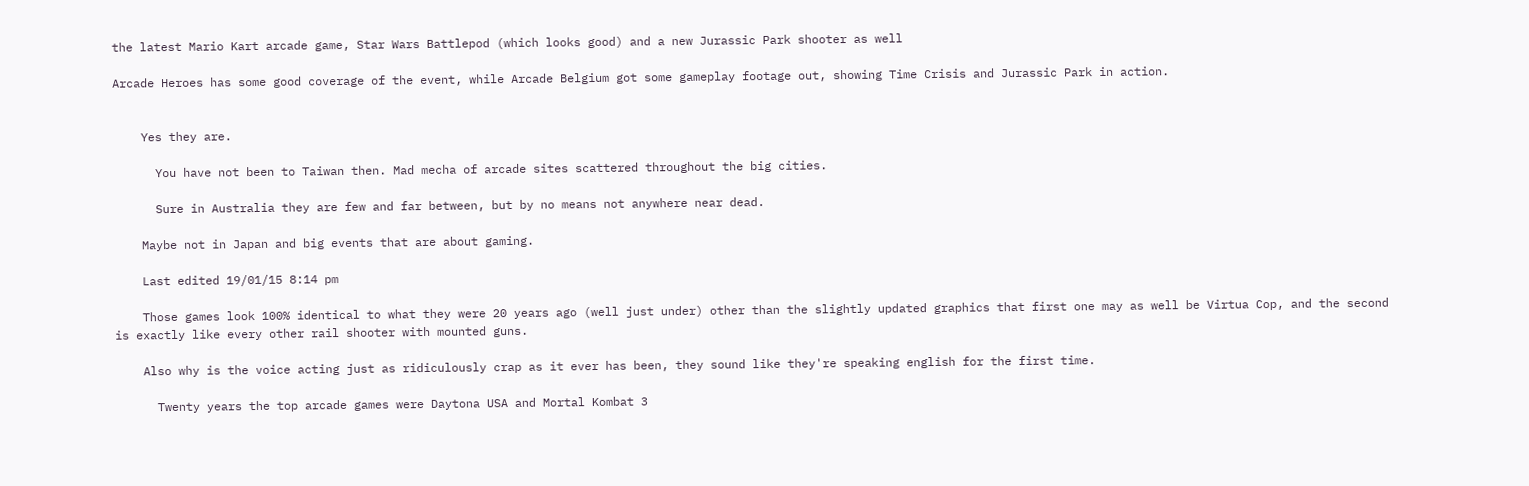the latest Mario Kart arcade game, Star Wars Battlepod (which looks good) and a new Jurassic Park shooter as well

Arcade Heroes has some good coverage of the event, while Arcade Belgium got some gameplay footage out, showing Time Crisis and Jurassic Park in action.


    Yes they are.

      You have not been to Taiwan then. Mad mecha of arcade sites scattered throughout the big cities.

      Sure in Australia they are few and far between, but by no means not anywhere near dead.

    Maybe not in Japan and big events that are about gaming.

    Last edited 19/01/15 8:14 pm

    Those games look 100% identical to what they were 20 years ago (well just under) other than the slightly updated graphics that first one may as well be Virtua Cop, and the second is exactly like every other rail shooter with mounted guns.

    Also why is the voice acting just as ridiculously crap as it ever has been, they sound like they're speaking english for the first time.

      Twenty years the top arcade games were Daytona USA and Mortal Kombat 3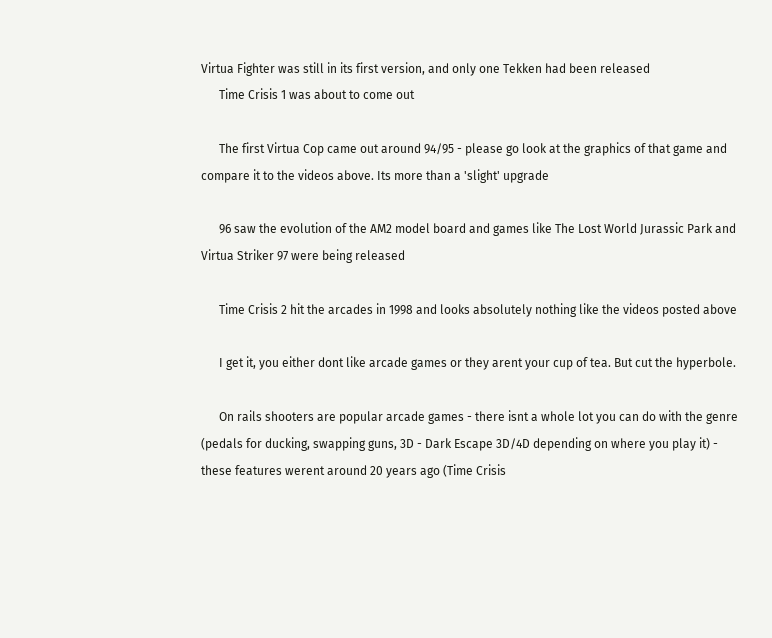Virtua Fighter was still in its first version, and only one Tekken had been released
      Time Crisis 1 was about to come out

      The first Virtua Cop came out around 94/95 - please go look at the graphics of that game and compare it to the videos above. Its more than a 'slight' upgrade

      96 saw the evolution of the AM2 model board and games like The Lost World Jurassic Park and Virtua Striker 97 were being released

      Time Crisis 2 hit the arcades in 1998 and looks absolutely nothing like the videos posted above

      I get it, you either dont like arcade games or they arent your cup of tea. But cut the hyperbole.

      On rails shooters are popular arcade games - there isnt a whole lot you can do with the genre (pedals for ducking, swapping guns, 3D - Dark Escape 3D/4D depending on where you play it) - these features werent around 20 years ago (Time Crisis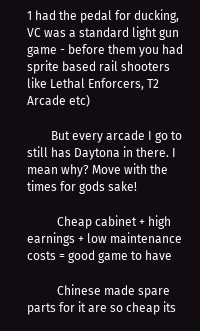1 had the pedal for ducking, VC was a standard light gun game - before them you had sprite based rail shooters like Lethal Enforcers, T2 Arcade etc)

        But every arcade I go to still has Daytona in there. I mean why? Move with the times for gods sake!

          Cheap cabinet + high earnings + low maintenance costs = good game to have

          Chinese made spare parts for it are so cheap its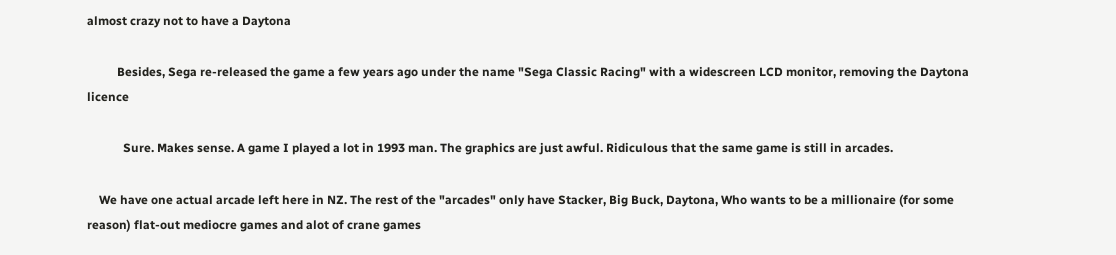almost crazy not to have a Daytona

          Besides, Sega re-released the game a few years ago under the name "Sega Classic Racing" with a widescreen LCD monitor, removing the Daytona licence

            Sure. Makes sense. A game I played a lot in 1993 man. The graphics are just awful. Ridiculous that the same game is still in arcades.

    We have one actual arcade left here in NZ. The rest of the "arcades" only have Stacker, Big Buck, Daytona, Who wants to be a millionaire (for some reason) flat-out mediocre games and alot of crane games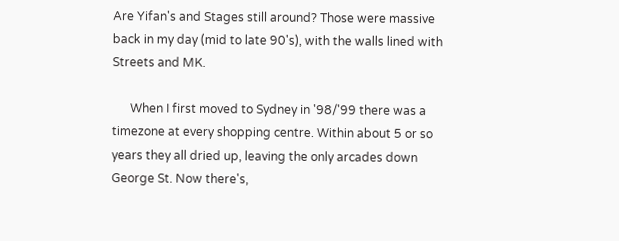Are Yifan's and Stages still around? Those were massive back in my day (mid to late 90's), with the walls lined with Streets and MK.

      When I first moved to Sydney in '98/'99 there was a timezone at every shopping centre. Within about 5 or so years they all dried up, leaving the only arcades down George St. Now there's,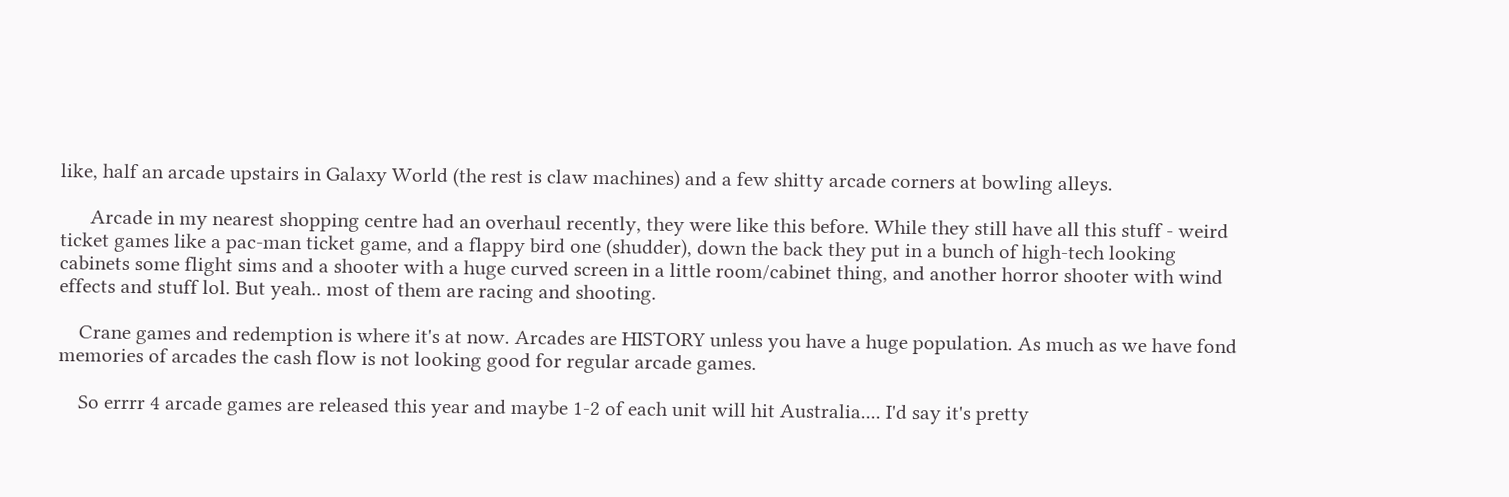like, half an arcade upstairs in Galaxy World (the rest is claw machines) and a few shitty arcade corners at bowling alleys.

      Arcade in my nearest shopping centre had an overhaul recently, they were like this before. While they still have all this stuff - weird ticket games like a pac-man ticket game, and a flappy bird one (shudder), down the back they put in a bunch of high-tech looking cabinets some flight sims and a shooter with a huge curved screen in a little room/cabinet thing, and another horror shooter with wind effects and stuff lol. But yeah.. most of them are racing and shooting.

    Crane games and redemption is where it's at now. Arcades are HISTORY unless you have a huge population. As much as we have fond memories of arcades the cash flow is not looking good for regular arcade games.

    So errrr 4 arcade games are released this year and maybe 1-2 of each unit will hit Australia.... I'd say it's pretty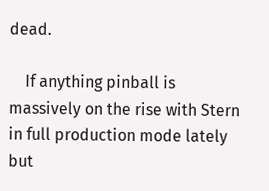dead.

    If anything pinball is massively on the rise with Stern in full production mode lately but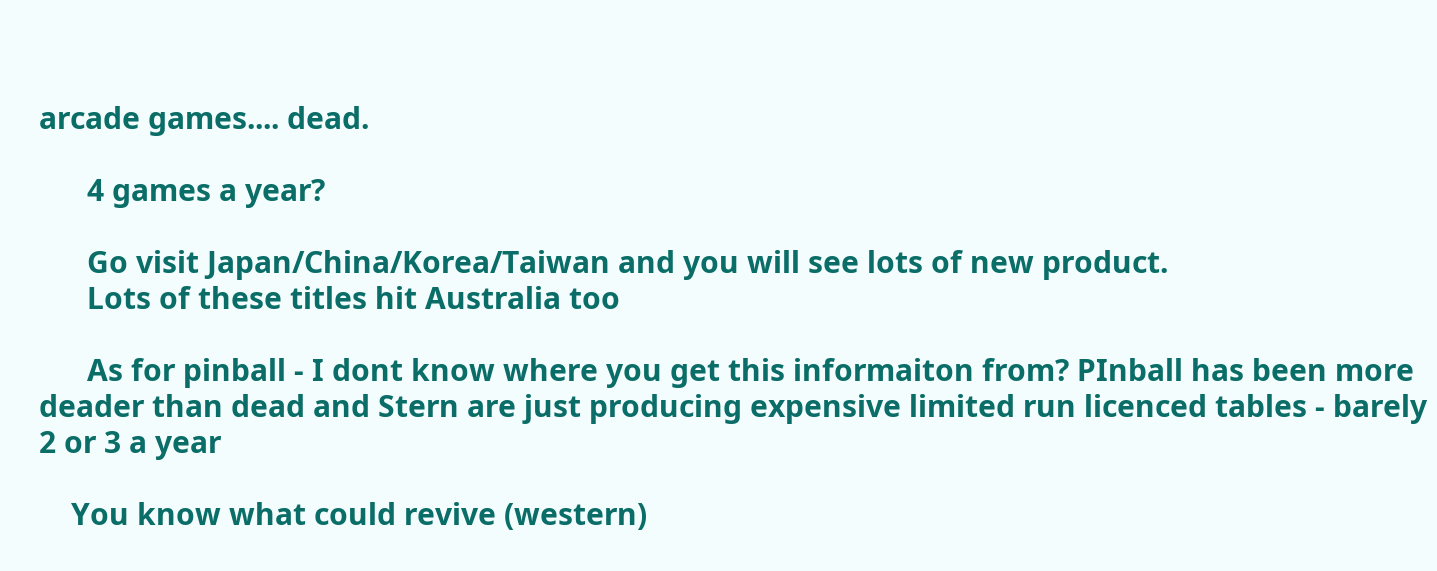arcade games.... dead.

      4 games a year?

      Go visit Japan/China/Korea/Taiwan and you will see lots of new product.
      Lots of these titles hit Australia too

      As for pinball - I dont know where you get this informaiton from? PInball has been more deader than dead and Stern are just producing expensive limited run licenced tables - barely 2 or 3 a year

    You know what could revive (western)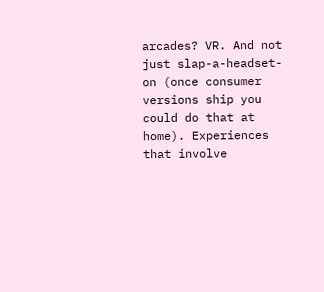arcades? VR. And not just slap-a-headset-on (once consumer versions ship you could do that at home). Experiences that involve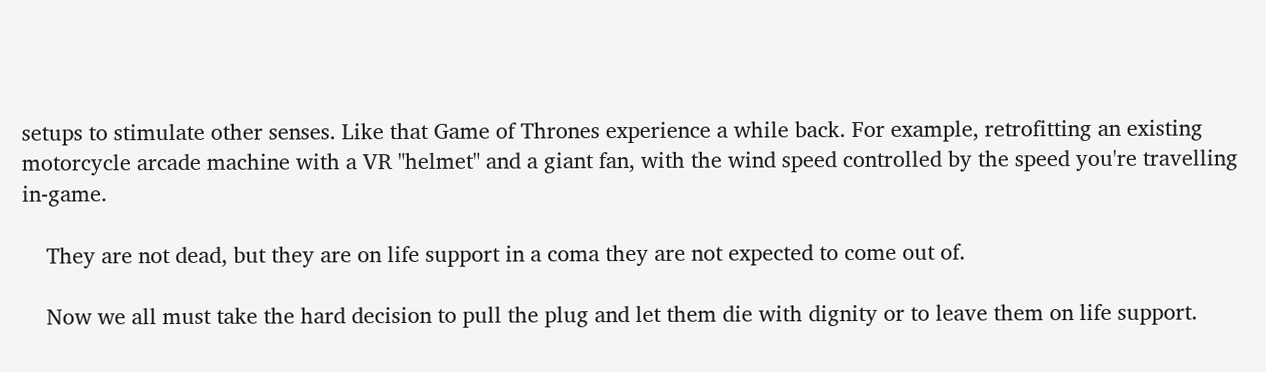setups to stimulate other senses. Like that Game of Thrones experience a while back. For example, retrofitting an existing motorcycle arcade machine with a VR "helmet" and a giant fan, with the wind speed controlled by the speed you're travelling in-game.

    They are not dead, but they are on life support in a coma they are not expected to come out of.

    Now we all must take the hard decision to pull the plug and let them die with dignity or to leave them on life support.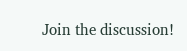Join the discussion!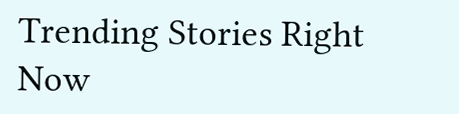Trending Stories Right Now